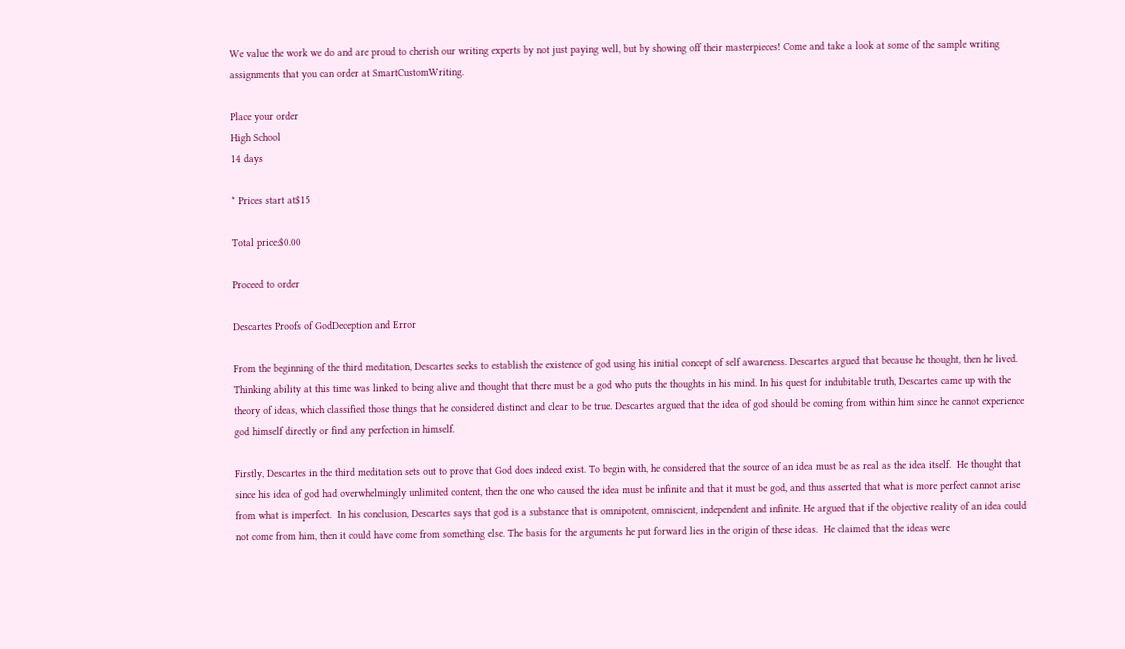We value the work we do and are proud to cherish our writing experts by not just paying well, but by showing off their masterpieces! Come and take a look at some of the sample writing assignments that you can order at SmartCustomWriting.

Place your order
High School
14 days

* Prices start at$15

Total price:$0.00

Proceed to order

Descartes Proofs of GodDeception and Error

From the beginning of the third meditation, Descartes seeks to establish the existence of god using his initial concept of self awareness. Descartes argued that because he thought, then he lived. Thinking ability at this time was linked to being alive and thought that there must be a god who puts the thoughts in his mind. In his quest for indubitable truth, Descartes came up with the theory of ideas, which classified those things that he considered distinct and clear to be true. Descartes argued that the idea of god should be coming from within him since he cannot experience god himself directly or find any perfection in himself.

Firstly, Descartes in the third meditation sets out to prove that God does indeed exist. To begin with, he considered that the source of an idea must be as real as the idea itself.  He thought that since his idea of god had overwhelmingly unlimited content, then the one who caused the idea must be infinite and that it must be god, and thus asserted that what is more perfect cannot arise from what is imperfect.  In his conclusion, Descartes says that god is a substance that is omnipotent, omniscient, independent and infinite. He argued that if the objective reality of an idea could not come from him, then it could have come from something else. The basis for the arguments he put forward lies in the origin of these ideas.  He claimed that the ideas were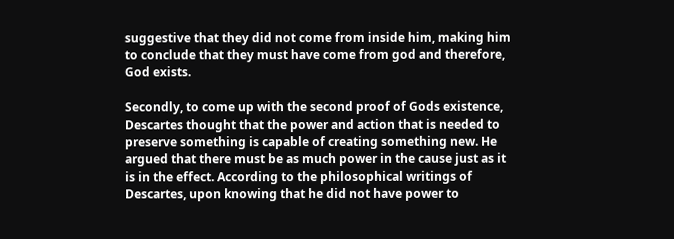suggestive that they did not come from inside him, making him to conclude that they must have come from god and therefore, God exists.

Secondly, to come up with the second proof of Gods existence, Descartes thought that the power and action that is needed to preserve something is capable of creating something new. He argued that there must be as much power in the cause just as it is in the effect. According to the philosophical writings of Descartes, upon knowing that he did not have power to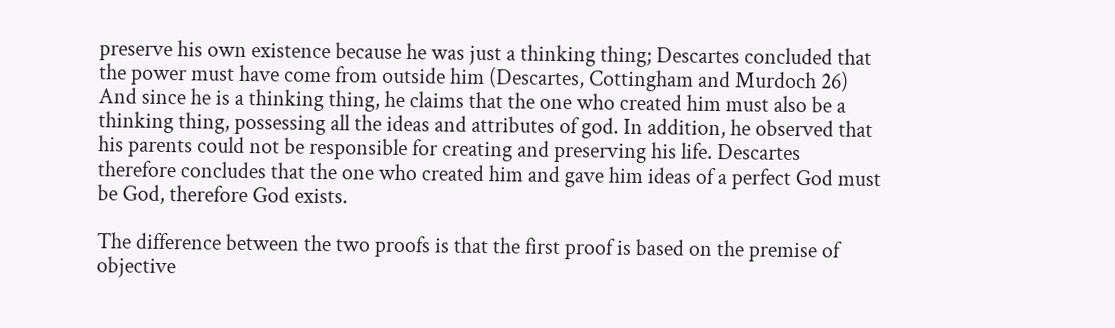preserve his own existence because he was just a thinking thing; Descartes concluded that the power must have come from outside him (Descartes, Cottingham and Murdoch 26) And since he is a thinking thing, he claims that the one who created him must also be a thinking thing, possessing all the ideas and attributes of god. In addition, he observed that his parents could not be responsible for creating and preserving his life. Descartes therefore concludes that the one who created him and gave him ideas of a perfect God must be God, therefore God exists.

The difference between the two proofs is that the first proof is based on the premise of objective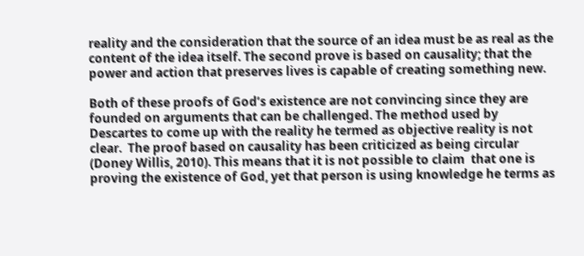reality and the consideration that the source of an idea must be as real as the content of the idea itself. The second prove is based on causality; that the power and action that preserves lives is capable of creating something new.

Both of these proofs of God’s existence are not convincing since they are founded on arguments that can be challenged. The method used by Descartes to come up with the reality he termed as objective reality is not clear.  The proof based on causality has been criticized as being circular (Doney Willis, 2010). This means that it is not possible to claim  that one is proving the existence of God, yet that person is using knowledge he terms as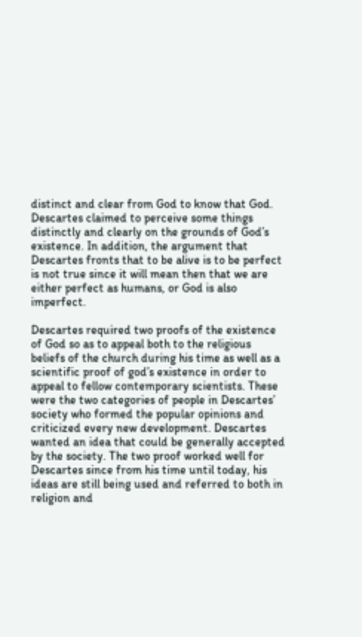distinct and clear from God to know that God. Descartes claimed to perceive some things distinctly and clearly on the grounds of God’s existence. In addition, the argument that Descartes fronts that to be alive is to be perfect is not true since it will mean then that we are either perfect as humans, or God is also imperfect.

Descartes required two proofs of the existence of God so as to appeal both to the religious beliefs of the church during his time as well as a scientific proof of god’s existence in order to appeal to fellow contemporary scientists. These were the two categories of people in Descartes’ society who formed the popular opinions and criticized every new development. Descartes wanted an idea that could be generally accepted by the society. The two proof worked well for Descartes since from his time until today, his ideas are still being used and referred to both in religion and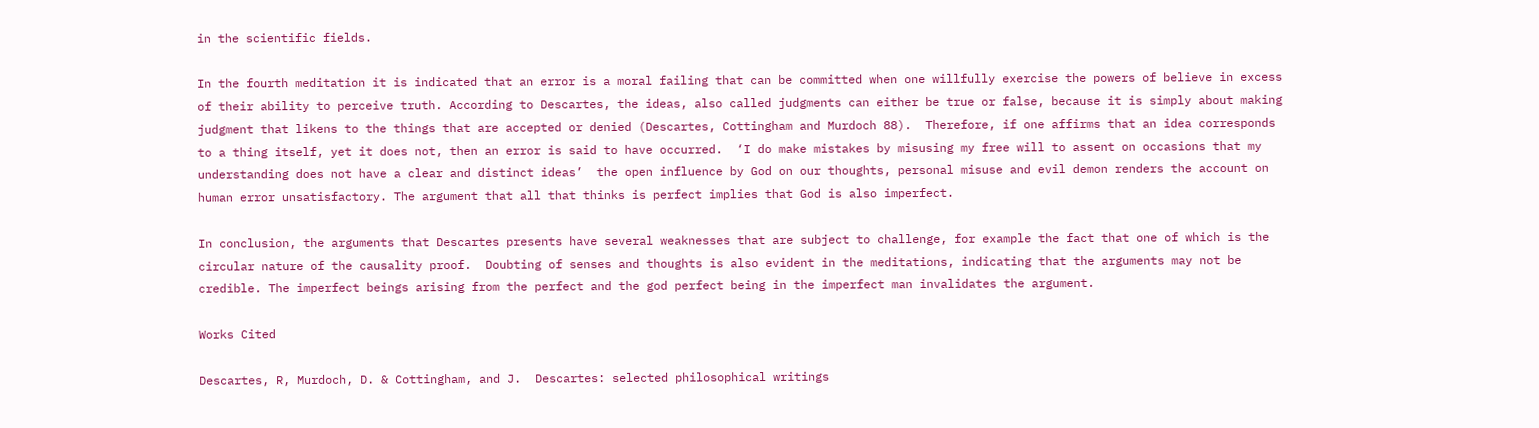in the scientific fields.

In the fourth meditation it is indicated that an error is a moral failing that can be committed when one willfully exercise the powers of believe in excess of their ability to perceive truth. According to Descartes, the ideas, also called judgments can either be true or false, because it is simply about making judgment that likens to the things that are accepted or denied (Descartes, Cottingham and Murdoch 88).  Therefore, if one affirms that an idea corresponds to a thing itself, yet it does not, then an error is said to have occurred.  ‘I do make mistakes by misusing my free will to assent on occasions that my understanding does not have a clear and distinct ideas’  the open influence by God on our thoughts, personal misuse and evil demon renders the account on human error unsatisfactory. The argument that all that thinks is perfect implies that God is also imperfect.

In conclusion, the arguments that Descartes presents have several weaknesses that are subject to challenge, for example the fact that one of which is the circular nature of the causality proof.  Doubting of senses and thoughts is also evident in the meditations, indicating that the arguments may not be credible. The imperfect beings arising from the perfect and the god perfect being in the imperfect man invalidates the argument.

Works Cited

Descartes, R, Murdoch, D. & Cottingham, and J.  Descartes: selected philosophical writings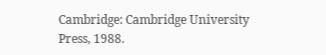Cambridge: Cambridge University Press, 1988.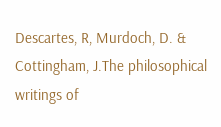Descartes, R, Murdoch, D. & Cottingham, J.The philosophical writings of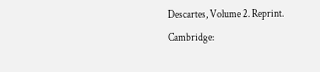Descartes, Volume 2. Reprint. Cambridge: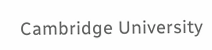Cambridge University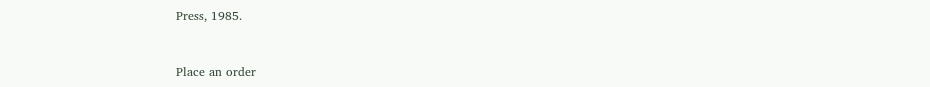Press, 1985.


Place an order